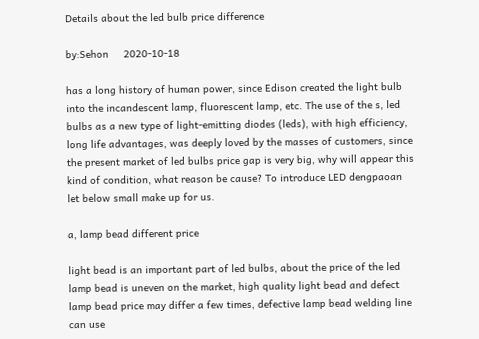Details about the led bulb price difference

by:Sehon     2020-10-18

has a long history of human power, since Edison created the light bulb into the incandescent lamp, fluorescent lamp, etc. The use of the s, led bulbs as a new type of light-emitting diodes (leds), with high efficiency, long life advantages, was deeply loved by the masses of customers, since the present market of led bulbs price gap is very big, why will appear this kind of condition, what reason be cause? To introduce LED dengpaoan let below small make up for us.

a, lamp bead different price

light bead is an important part of led bulbs, about the price of the led lamp bead is uneven on the market, high quality light bead and defect lamp bead price may differ a few times, defective lamp bead welding line can use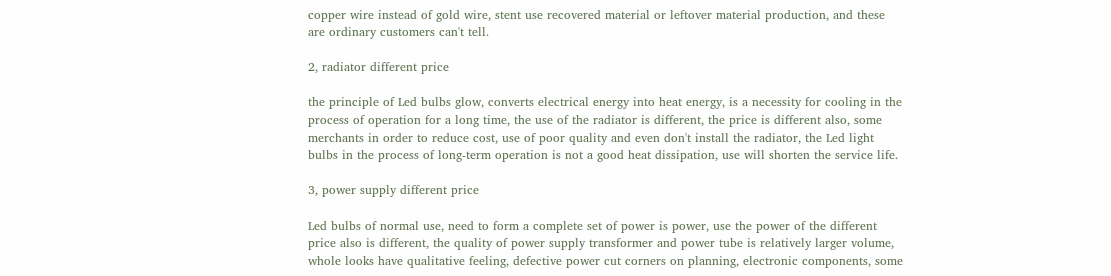copper wire instead of gold wire, stent use recovered material or leftover material production, and these are ordinary customers can't tell.

2, radiator different price

the principle of Led bulbs glow, converts electrical energy into heat energy, is a necessity for cooling in the process of operation for a long time, the use of the radiator is different, the price is different also, some merchants in order to reduce cost, use of poor quality and even don't install the radiator, the Led light bulbs in the process of long-term operation is not a good heat dissipation, use will shorten the service life.

3, power supply different price

Led bulbs of normal use, need to form a complete set of power is power, use the power of the different price also is different, the quality of power supply transformer and power tube is relatively larger volume, whole looks have qualitative feeling, defective power cut corners on planning, electronic components, some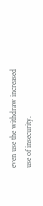even use the withdraw increased use of insecurity.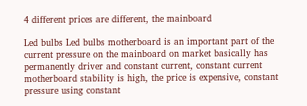4 different prices are different, the mainboard

Led bulbs Led bulbs motherboard is an important part of the current pressure on the mainboard on market basically has permanently driver and constant current, constant current motherboard stability is high, the price is expensive, constant pressure using constant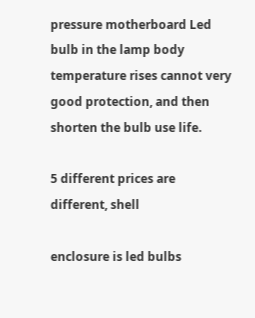pressure motherboard Led bulb in the lamp body temperature rises cannot very good protection, and then shorten the bulb use life.

5 different prices are different, shell

enclosure is led bulbs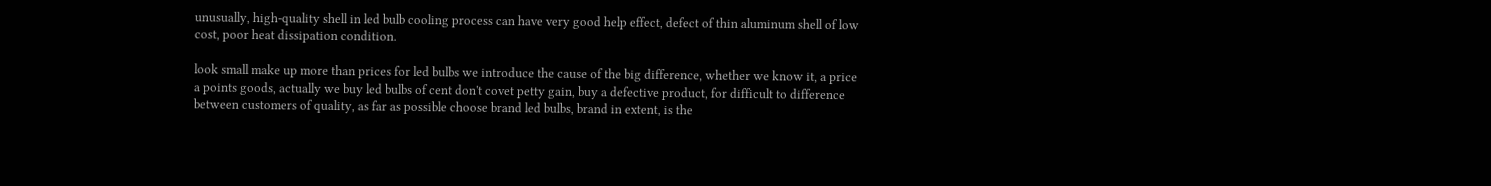unusually, high-quality shell in led bulb cooling process can have very good help effect, defect of thin aluminum shell of low cost, poor heat dissipation condition.

look small make up more than prices for led bulbs we introduce the cause of the big difference, whether we know it, a price a points goods, actually we buy led bulbs of cent don't covet petty gain, buy a defective product, for difficult to difference between customers of quality, as far as possible choose brand led bulbs, brand in extent, is the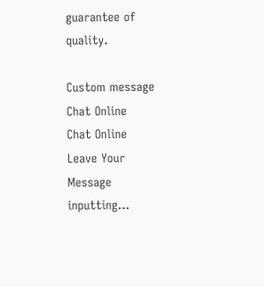guarantee of quality.

Custom message
Chat Online
Chat Online
Leave Your Message inputting...